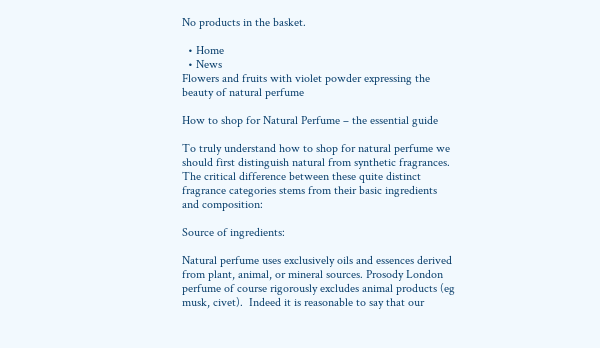No products in the basket.

  • Home
  • News
Flowers and fruits with violet powder expressing the beauty of natural perfume

How to shop for Natural Perfume – the essential guide

To truly understand how to shop for natural perfume we should first distinguish natural from synthetic fragrances. The critical difference between these quite distinct fragrance categories stems from their basic ingredients and composition:

Source of ingredients:

Natural perfume uses exclusively oils and essences derived from plant, animal, or mineral sources. Prosody London perfume of course rigorously excludes animal products (eg musk, civet).  Indeed it is reasonable to say that our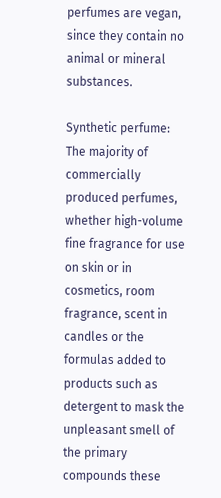perfumes are vegan, since they contain no animal or mineral substances.

Synthetic perfume: The majority of commercially produced perfumes, whether high-volume fine fragrance for use on skin or in cosmetics, room fragrance, scent in candles or the formulas added to products such as detergent to mask the unpleasant smell of the primary compounds these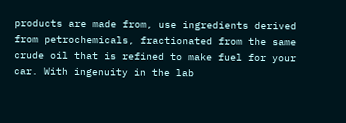products are made from, use ingredients derived from petrochemicals, fractionated from the same crude oil that is refined to make fuel for your car. With ingenuity in the lab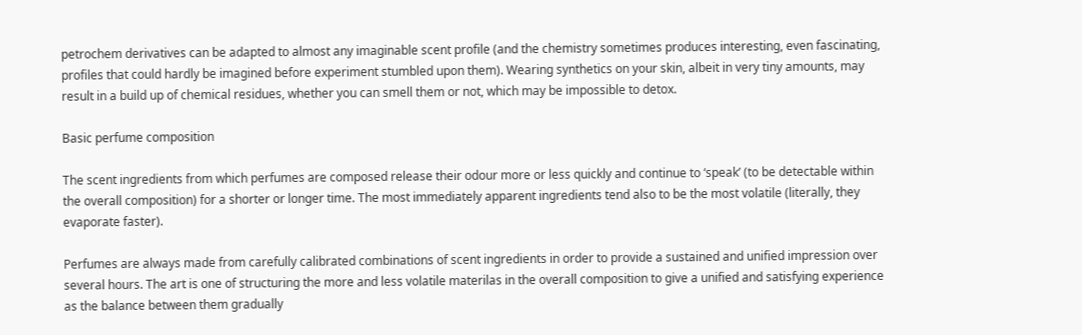petrochem derivatives can be adapted to almost any imaginable scent profile (and the chemistry sometimes produces interesting, even fascinating, profiles that could hardly be imagined before experiment stumbled upon them). Wearing synthetics on your skin, albeit in very tiny amounts, may result in a build up of chemical residues, whether you can smell them or not, which may be impossible to detox.

Basic perfume composition

The scent ingredients from which perfumes are composed release their odour more or less quickly and continue to ‘speak’ (to be detectable within the overall composition) for a shorter or longer time. The most immediately apparent ingredients tend also to be the most volatile (literally, they evaporate faster).

Perfumes are always made from carefully calibrated combinations of scent ingredients in order to provide a sustained and unified impression over several hours. The art is one of structuring the more and less volatile materilas in the overall composition to give a unified and satisfying experience as the balance between them gradually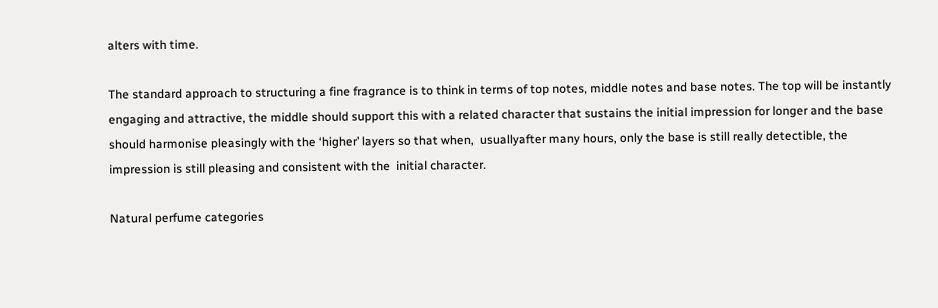alters with time.

The standard approach to structuring a fine fragrance is to think in terms of top notes, middle notes and base notes. The top will be instantly engaging and attractive, the middle should support this with a related character that sustains the initial impression for longer and the base should harmonise pleasingly with the ‘higher’ layers so that when,  usuallyafter many hours, only the base is still really detectible, the impression is still pleasing and consistent with the  initial character.

Natural perfume categories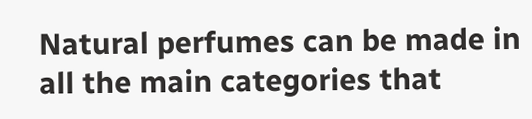Natural perfumes can be made in all the main categories that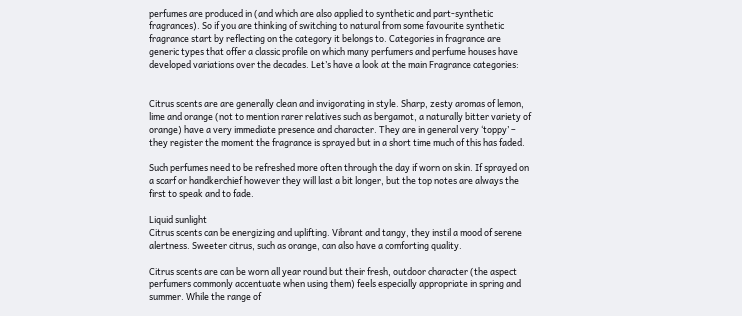perfumes are produced in (and which are also applied to synthetic and part-synthetic fragrances). So if you are thinking of switching to natural from some favourite synthetic fragrance start by reflecting on the category it belongs to. Categories in fragrance are generic types that offer a classic profile on which many perfumers and perfume houses have developed variations over the decades. Let’s have a look at the main Fragrance categories:


Citrus scents are are generally clean and invigorating in style. Sharp, zesty aromas of lemon, lime and orange (not to mention rarer relatives such as bergamot, a naturally bitter variety of orange) have a very immediate presence and character. They are in general very ‘toppy’ – they register the moment the fragrance is sprayed but in a short time much of this has faded.

Such perfumes need to be refreshed more often through the day if worn on skin. If sprayed on a scarf or handkerchief however they will last a bit longer, but the top notes are always the first to speak and to fade.

Liquid sunlight
Citrus scents can be energizing and uplifting. Vibrant and tangy, they instil a mood of serene alertness. Sweeter citrus, such as orange, can also have a comforting quality.

Citrus scents are can be worn all year round but their fresh, outdoor character (the aspect perfumers commonly accentuate when using them) feels especially appropriate in spring and summer. While the range of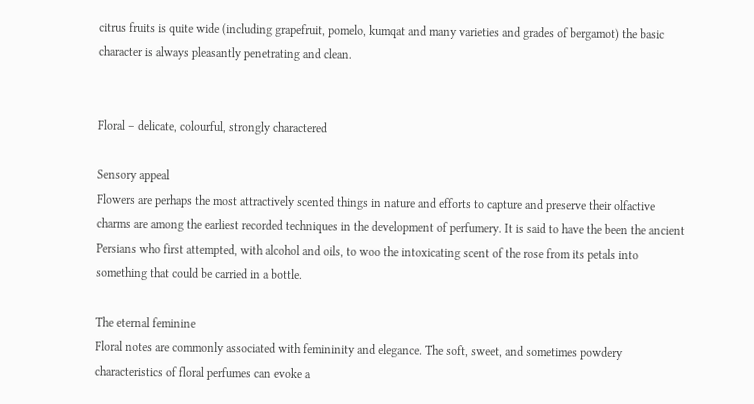citrus fruits is quite wide (including grapefruit, pomelo, kumqat and many varieties and grades of bergamot) the basic character is always pleasantly penetrating and clean.


Floral – delicate, colourful, strongly charactered

Sensory appeal
Flowers are perhaps the most attractively scented things in nature and efforts to capture and preserve their olfactive charms are among the earliest recorded techniques in the development of perfumery. It is said to have the been the ancient Persians who first attempted, with alcohol and oils, to woo the intoxicating scent of the rose from its petals into something that could be carried in a bottle.

The eternal feminine
Floral notes are commonly associated with femininity and elegance. The soft, sweet, and sometimes powdery characteristics of floral perfumes can evoke a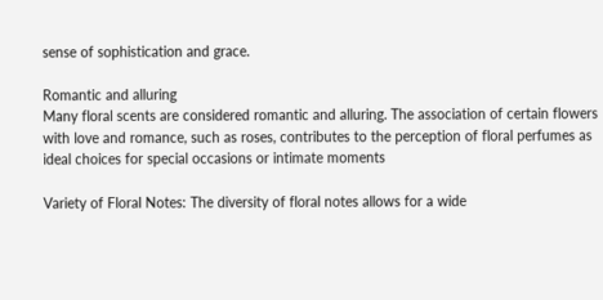sense of sophistication and grace.

Romantic and alluring
Many floral scents are considered romantic and alluring. The association of certain flowers with love and romance, such as roses, contributes to the perception of floral perfumes as ideal choices for special occasions or intimate moments

Variety of Floral Notes: The diversity of floral notes allows for a wide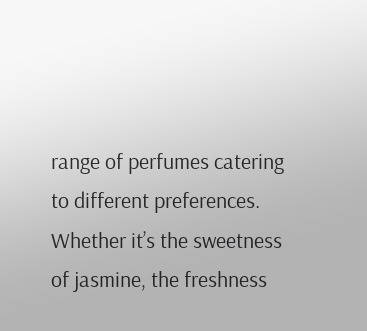range of perfumes catering to different preferences. Whether it’s the sweetness of jasmine, the freshness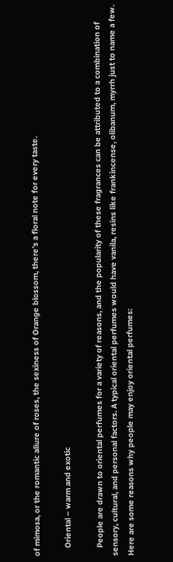of mimosa, or the romantic allure of roses, the sexiness of Orange blossom, there’s a floral note for every taste.

    Oriental – warm and exotic

    People are drawn to oriental perfumes for a variety of reasons, and the popularity of these fragrances can be attributed to a combination of sensory, cultural, and personal factors. A typical oriental perfumes would have vanila, resins like frankincense, olibanum, myrrh just to name a few. Here are some reasons why people may enjoy oriental perfumes: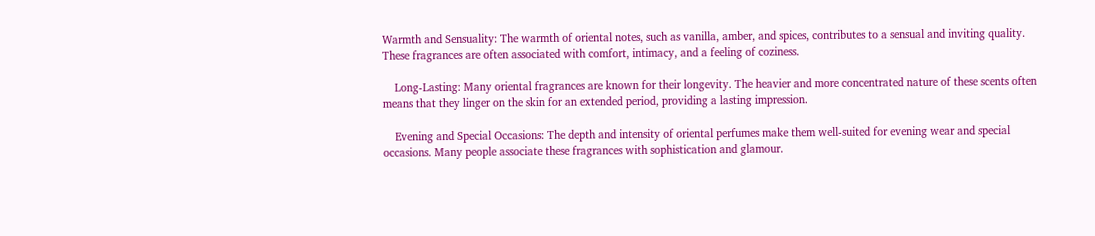Warmth and Sensuality: The warmth of oriental notes, such as vanilla, amber, and spices, contributes to a sensual and inviting quality. These fragrances are often associated with comfort, intimacy, and a feeling of coziness.

    Long-Lasting: Many oriental fragrances are known for their longevity. The heavier and more concentrated nature of these scents often means that they linger on the skin for an extended period, providing a lasting impression.

    Evening and Special Occasions: The depth and intensity of oriental perfumes make them well-suited for evening wear and special occasions. Many people associate these fragrances with sophistication and glamour.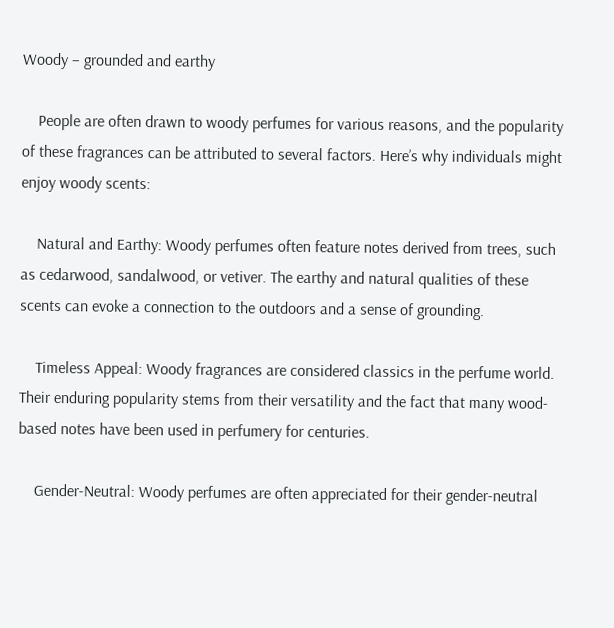Woody – grounded and earthy

    People are often drawn to woody perfumes for various reasons, and the popularity of these fragrances can be attributed to several factors. Here’s why individuals might enjoy woody scents:

    Natural and Earthy: Woody perfumes often feature notes derived from trees, such as cedarwood, sandalwood, or vetiver. The earthy and natural qualities of these scents can evoke a connection to the outdoors and a sense of grounding.

    Timeless Appeal: Woody fragrances are considered classics in the perfume world. Their enduring popularity stems from their versatility and the fact that many wood-based notes have been used in perfumery for centuries.

    Gender-Neutral: Woody perfumes are often appreciated for their gender-neutral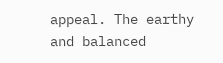appeal. The earthy and balanced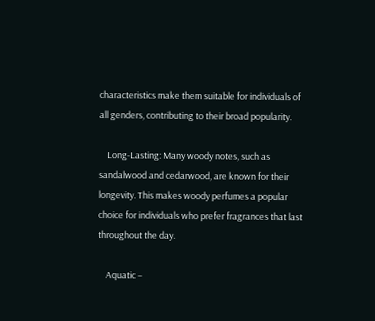characteristics make them suitable for individuals of all genders, contributing to their broad popularity.

    Long-Lasting: Many woody notes, such as sandalwood and cedarwood, are known for their longevity. This makes woody perfumes a popular choice for individuals who prefer fragrances that last throughout the day.

    Aquatic –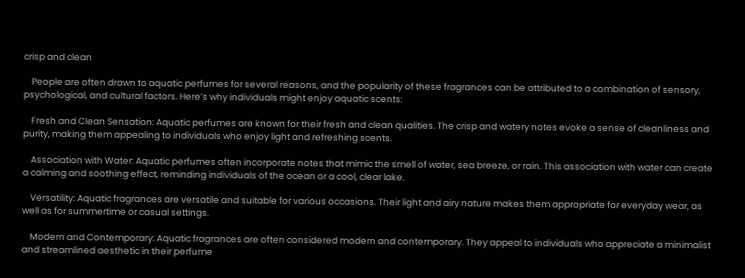crisp and clean

    People are often drawn to aquatic perfumes for several reasons, and the popularity of these fragrances can be attributed to a combination of sensory, psychological, and cultural factors. Here’s why individuals might enjoy aquatic scents:

    Fresh and Clean Sensation: Aquatic perfumes are known for their fresh and clean qualities. The crisp and watery notes evoke a sense of cleanliness and purity, making them appealing to individuals who enjoy light and refreshing scents.

    Association with Water: Aquatic perfumes often incorporate notes that mimic the smell of water, sea breeze, or rain. This association with water can create a calming and soothing effect, reminding individuals of the ocean or a cool, clear lake.

    Versatility: Aquatic fragrances are versatile and suitable for various occasions. Their light and airy nature makes them appropriate for everyday wear, as well as for summertime or casual settings.

    Modern and Contemporary: Aquatic fragrances are often considered modern and contemporary. They appeal to individuals who appreciate a minimalist and streamlined aesthetic in their perfume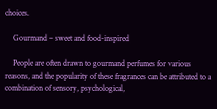choices.

    Gourmand – sweet and food-inspired

    People are often drawn to gourmand perfumes for various reasons, and the popularity of these fragrances can be attributed to a combination of sensory, psychological,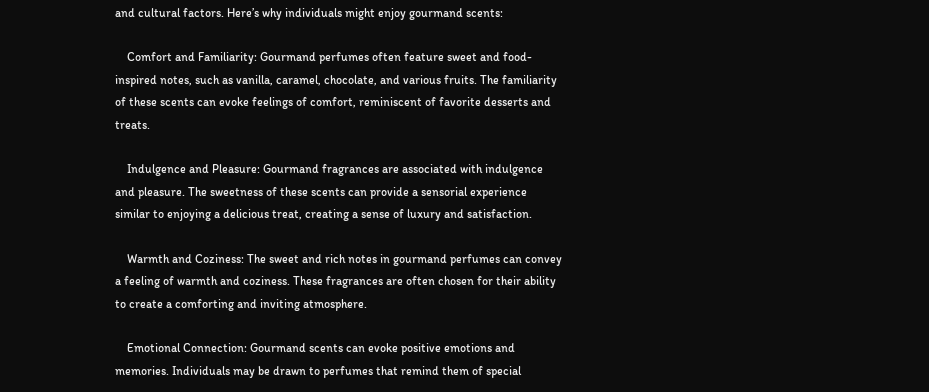and cultural factors. Here’s why individuals might enjoy gourmand scents:

    Comfort and Familiarity: Gourmand perfumes often feature sweet and food-inspired notes, such as vanilla, caramel, chocolate, and various fruits. The familiarity of these scents can evoke feelings of comfort, reminiscent of favorite desserts and treats.

    Indulgence and Pleasure: Gourmand fragrances are associated with indulgence and pleasure. The sweetness of these scents can provide a sensorial experience similar to enjoying a delicious treat, creating a sense of luxury and satisfaction.

    Warmth and Coziness: The sweet and rich notes in gourmand perfumes can convey a feeling of warmth and coziness. These fragrances are often chosen for their ability to create a comforting and inviting atmosphere.

    Emotional Connection: Gourmand scents can evoke positive emotions and memories. Individuals may be drawn to perfumes that remind them of special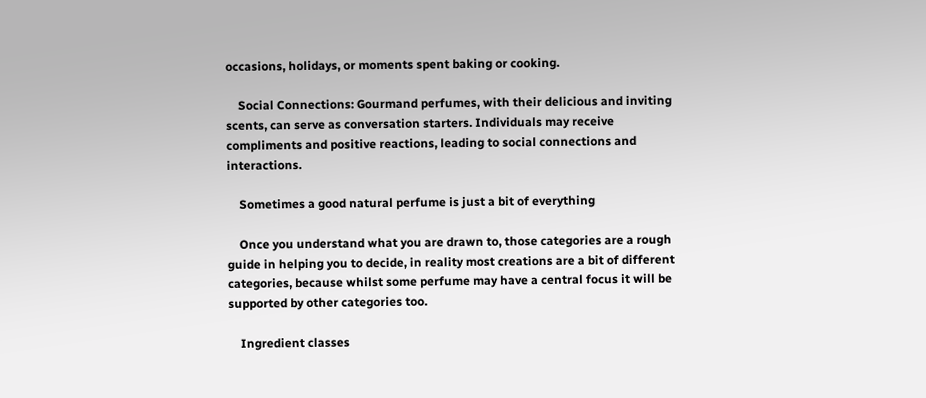occasions, holidays, or moments spent baking or cooking.

    Social Connections: Gourmand perfumes, with their delicious and inviting scents, can serve as conversation starters. Individuals may receive compliments and positive reactions, leading to social connections and interactions.

    Sometimes a good natural perfume is just a bit of everything

    Once you understand what you are drawn to, those categories are a rough guide in helping you to decide, in reality most creations are a bit of different categories, because whilst some perfume may have a central focus it will be supported by other categories too.

    Ingredient classes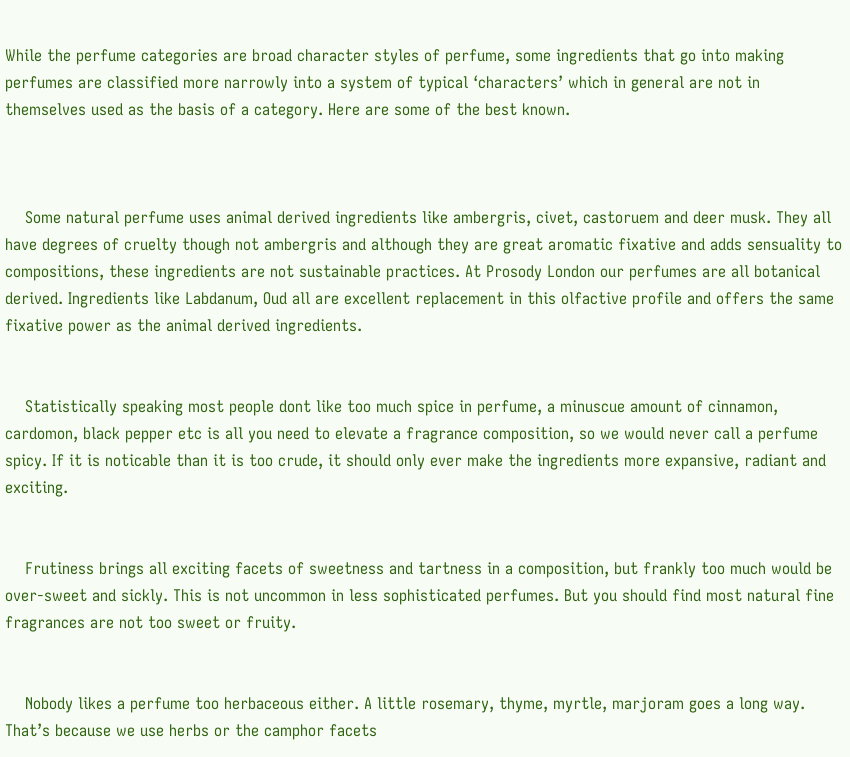While the perfume categories are broad character styles of perfume, some ingredients that go into making perfumes are classified more narrowly into a system of typical ‘characters’ which in general are not in themselves used as the basis of a category. Here are some of the best known.



    Some natural perfume uses animal derived ingredients like ambergris, civet, castoruem and deer musk. They all have degrees of cruelty though not ambergris and although they are great aromatic fixative and adds sensuality to compositions, these ingredients are not sustainable practices. At Prosody London our perfumes are all botanical derived. Ingredients like Labdanum, Oud all are excellent replacement in this olfactive profile and offers the same fixative power as the animal derived ingredients.


    Statistically speaking most people dont like too much spice in perfume, a minuscue amount of cinnamon, cardomon, black pepper etc is all you need to elevate a fragrance composition, so we would never call a perfume spicy. If it is noticable than it is too crude, it should only ever make the ingredients more expansive, radiant and exciting.


    Frutiness brings all exciting facets of sweetness and tartness in a composition, but frankly too much would be over-sweet and sickly. This is not uncommon in less sophisticated perfumes. But you should find most natural fine fragrances are not too sweet or fruity.


    Nobody likes a perfume too herbaceous either. A little rosemary, thyme, myrtle, marjoram goes a long way. That’s because we use herbs or the camphor facets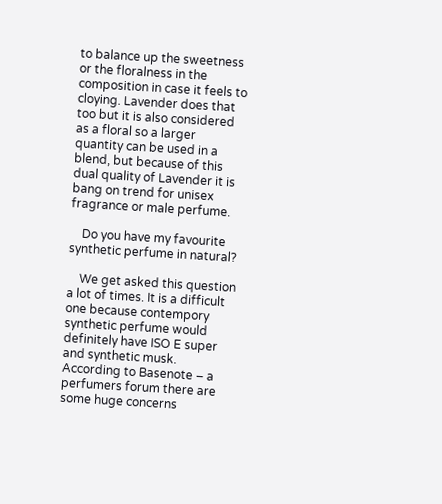to balance up the sweetness or the floralness in the composition in case it feels to cloying. Lavender does that too but it is also considered as a floral so a larger quantity can be used in a blend, but because of this dual quality of Lavender it is bang on trend for unisex fragrance or male perfume.

    Do you have my favourite synthetic perfume in natural?

    We get asked this question a lot of times. It is a difficult one because contempory synthetic perfume would definitely have ISO E super and synthetic musk. According to Basenote – a perfumers forum there are some huge concerns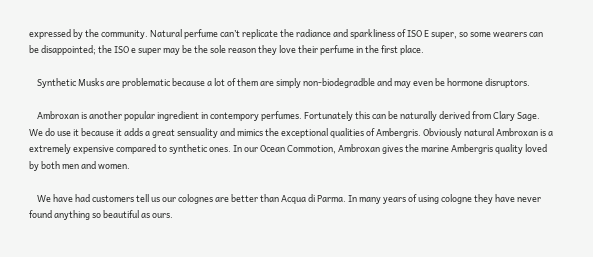expressed by the community. Natural perfume can’t replicate the radiance and sparkliness of ISO E super, so some wearers can be disappointed; the ISO e super may be the sole reason they love their perfume in the first place.

    Synthetic Musks are problematic because a lot of them are simply non-biodegradble and may even be hormone disruptors.

    Ambroxan is another popular ingredient in contempory perfumes. Fortunately this can be naturally derived from Clary Sage. We do use it because it adds a great sensuality and mimics the exceptional qualities of Ambergris. Obviously natural Ambroxan is a extremely expensive compared to synthetic ones. In our Ocean Commotion, Ambroxan gives the marine Ambergris quality loved by both men and women.

    We have had customers tell us our colognes are better than Acqua di Parma. In many years of using cologne they have never found anything so beautiful as ours.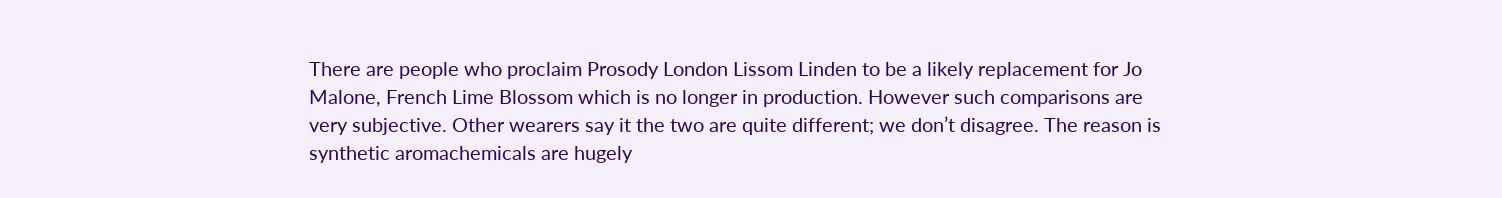There are people who proclaim Prosody London Lissom Linden to be a likely replacement for Jo Malone, French Lime Blossom which is no longer in production. However such comparisons are very subjective. Other wearers say it the two are quite different; we don’t disagree. The reason is synthetic aromachemicals are hugely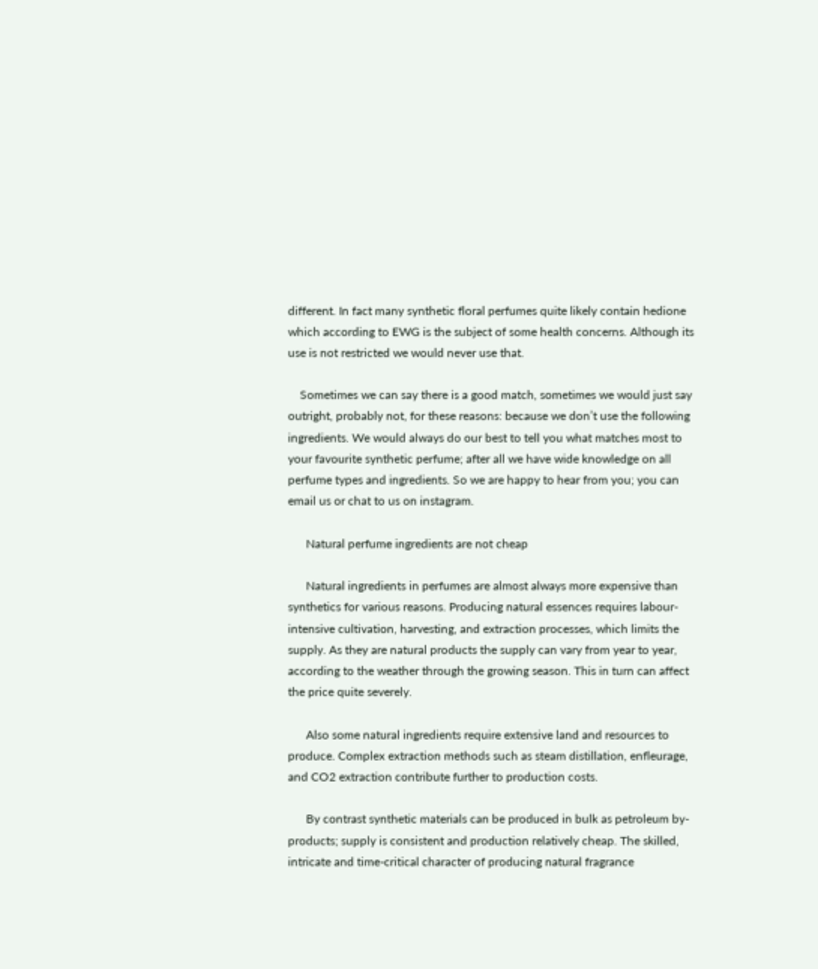different. In fact many synthetic floral perfumes quite likely contain hedione which according to EWG is the subject of some health concerns. Although its use is not restricted we would never use that.

    Sometimes we can say there is a good match, sometimes we would just say outright, probably not, for these reasons: because we don’t use the following ingredients. We would always do our best to tell you what matches most to your favourite synthetic perfume; after all we have wide knowledge on all perfume types and ingredients. So we are happy to hear from you; you can email us or chat to us on instagram.

      Natural perfume ingredients are not cheap

      Natural ingredients in perfumes are almost always more expensive than synthetics for various reasons. Producing natural essences requires labour-intensive cultivation, harvesting, and extraction processes, which limits the supply. As they are natural products the supply can vary from year to year, according to the weather through the growing season. This in turn can affect the price quite severely.

      Also some natural ingredients require extensive land and resources to produce. Complex extraction methods such as steam distillation, enfleurage, and CO2 extraction contribute further to production costs.

      By contrast synthetic materials can be produced in bulk as petroleum by-products; supply is consistent and production relatively cheap. The skilled, intricate and time-critical character of producing natural fragrance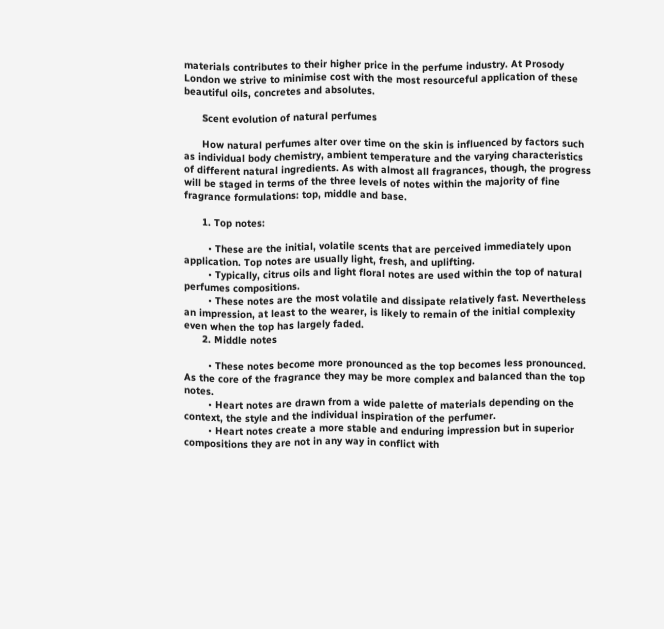materials contributes to their higher price in the perfume industry. At Prosody London we strive to minimise cost with the most resourceful application of these beautiful oils, concretes and absolutes.

      Scent evolution of natural perfumes

      How natural perfumes alter over time on the skin is influenced by factors such as individual body chemistry, ambient temperature and the varying characteristics of different natural ingredients. As with almost all fragrances, though, the progress will be staged in terms of the three levels of notes within the majority of fine fragrance formulations: top, middle and base.

      1. Top notes:

        • These are the initial, volatile scents that are perceived immediately upon application. Top notes are usually light, fresh, and uplifting.
        • Typically, citrus oils and light floral notes are used within the top of natural perfumes compositions.
        • These notes are the most volatile and dissipate relatively fast. Nevertheless an impression, at least to the wearer, is likely to remain of the initial complexity even when the top has largely faded.
      2. Middle notes

        • These notes become more pronounced as the top becomes less pronounced. As the core of the fragrance they may be more complex and balanced than the top notes.
        • Heart notes are drawn from a wide palette of materials depending on the context, the style and the individual inspiration of the perfumer.
        • Heart notes create a more stable and enduring impression but in superior compositions they are not in any way in conflict with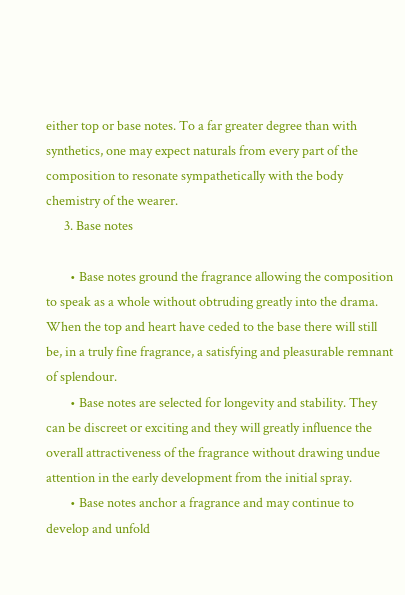either top or base notes. To a far greater degree than with synthetics, one may expect naturals from every part of the composition to resonate sympathetically with the body chemistry of the wearer.
      3. Base notes

        • Base notes ground the fragrance allowing the composition to speak as a whole without obtruding greatly into the drama. When the top and heart have ceded to the base there will still be, in a truly fine fragrance, a satisfying and pleasurable remnant of splendour.
        • Base notes are selected for longevity and stability. They can be discreet or exciting and they will greatly influence the overall attractiveness of the fragrance without drawing undue attention in the early development from the initial spray.
        • Base notes anchor a fragrance and may continue to develop and unfold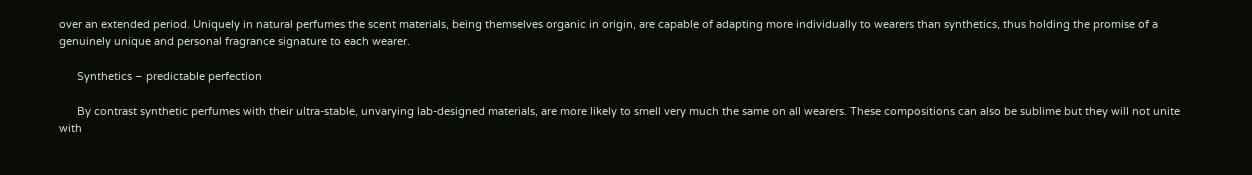over an extended period. Uniquely in natural perfumes the scent materials, being themselves organic in origin, are capable of adapting more individually to wearers than synthetics, thus holding the promise of a genuinely unique and personal fragrance signature to each wearer.

      Synthetics – predictable perfection

      By contrast synthetic perfumes with their ultra-stable, unvarying lab-designed materials, are more likely to smell very much the same on all wearers. These compositions can also be sublime but they will not unite with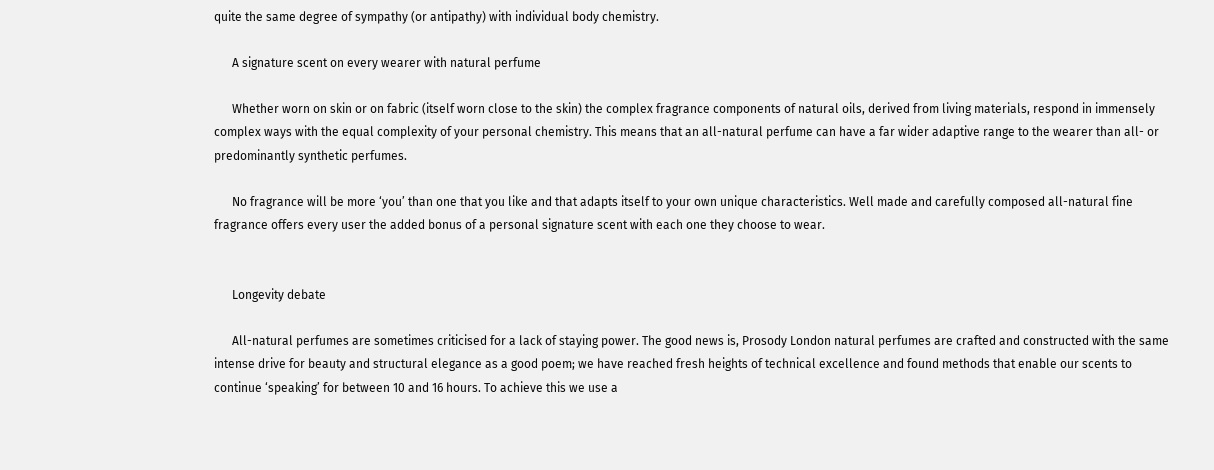quite the same degree of sympathy (or antipathy) with individual body chemistry.

      A signature scent on every wearer with natural perfume

      Whether worn on skin or on fabric (itself worn close to the skin) the complex fragrance components of natural oils, derived from living materials, respond in immensely complex ways with the equal complexity of your personal chemistry. This means that an all-natural perfume can have a far wider adaptive range to the wearer than all- or predominantly synthetic perfumes.

      No fragrance will be more ‘you’ than one that you like and that adapts itself to your own unique characteristics. Well made and carefully composed all-natural fine fragrance offers every user the added bonus of a personal signature scent with each one they choose to wear.


      Longevity debate

      All-natural perfumes are sometimes criticised for a lack of staying power. The good news is, Prosody London natural perfumes are crafted and constructed with the same intense drive for beauty and structural elegance as a good poem; we have reached fresh heights of technical excellence and found methods that enable our scents to continue ‘speaking’ for between 10 and 16 hours. To achieve this we use a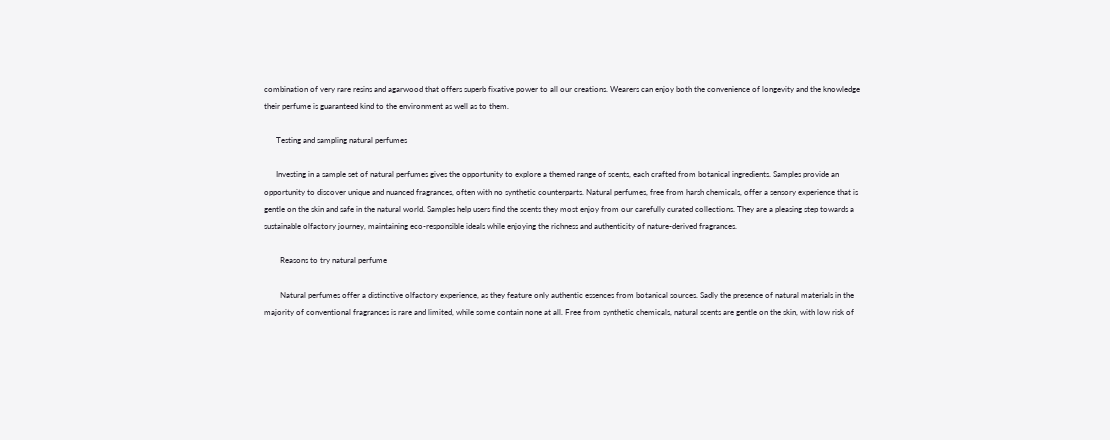combination of very rare resins and agarwood that offers superb fixative power to all our creations. Wearers can enjoy both the convenience of longevity and the knowledge their perfume is guaranteed kind to the environment as well as to them.

      Testing and sampling natural perfumes

      Investing in a sample set of natural perfumes gives the opportunity to explore a themed range of scents, each crafted from botanical ingredients. Samples provide an opportunity to discover unique and nuanced fragrances, often with no synthetic counterparts. Natural perfumes, free from harsh chemicals, offer a sensory experience that is gentle on the skin and safe in the natural world. Samples help users find the scents they most enjoy from our carefully curated collections. They are a pleasing step towards a sustainable olfactory journey, maintaining eco-responsible ideals while enjoying the richness and authenticity of nature-derived fragrances.

        Reasons to try natural perfume

        Natural perfumes offer a distinctive olfactory experience, as they feature only authentic essences from botanical sources. Sadly the presence of natural materials in the majority of conventional fragrances is rare and limited, while some contain none at all. Free from synthetic chemicals, natural scents are gentle on the skin, with low risk of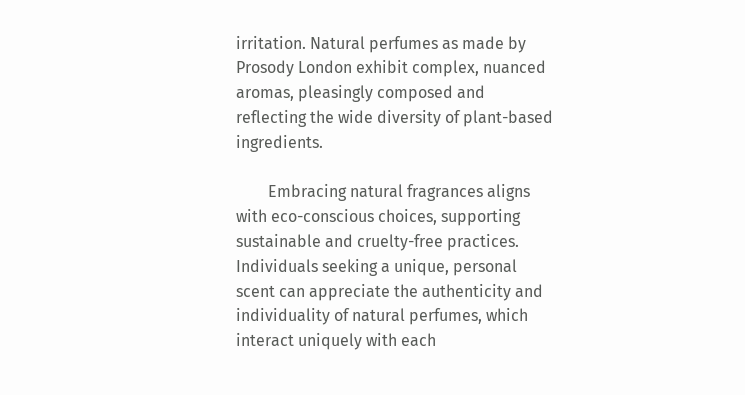irritation. Natural perfumes as made by Prosody London exhibit complex, nuanced aromas, pleasingly composed and reflecting the wide diversity of plant-based ingredients.

        Embracing natural fragrances aligns with eco-conscious choices, supporting sustainable and cruelty-free practices. Individuals seeking a unique, personal scent can appreciate the authenticity and individuality of natural perfumes, which interact uniquely with each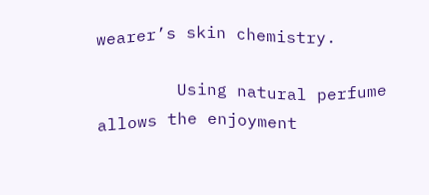wearer’s skin chemistry.

        Using natural perfume allows the enjoyment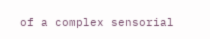of a complex sensorial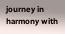journey in harmony with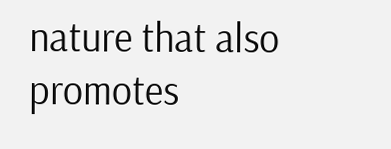nature that also promotes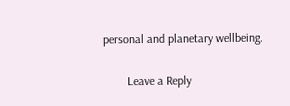personal and planetary wellbeing.

        Leave a Reply